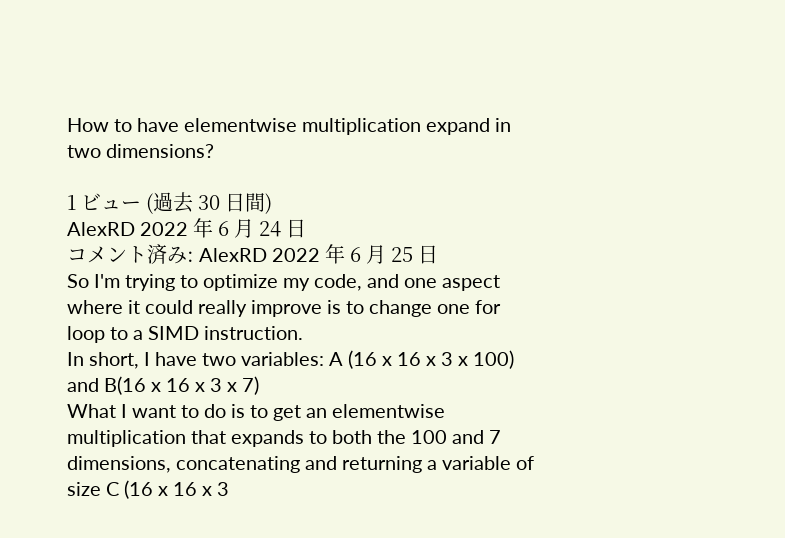How to have elementwise multiplication expand in two dimensions?

1 ビュー (過去 30 日間)
AlexRD 2022 年 6 月 24 日
コメント済み: AlexRD 2022 年 6 月 25 日
So I'm trying to optimize my code, and one aspect where it could really improve is to change one for loop to a SIMD instruction.
In short, I have two variables: A (16 x 16 x 3 x 100) and B(16 x 16 x 3 x 7)
What I want to do is to get an elementwise multiplication that expands to both the 100 and 7 dimensions, concatenating and returning a variable of size C (16 x 16 x 3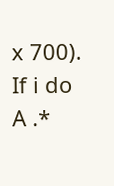x 700).
If i do A .*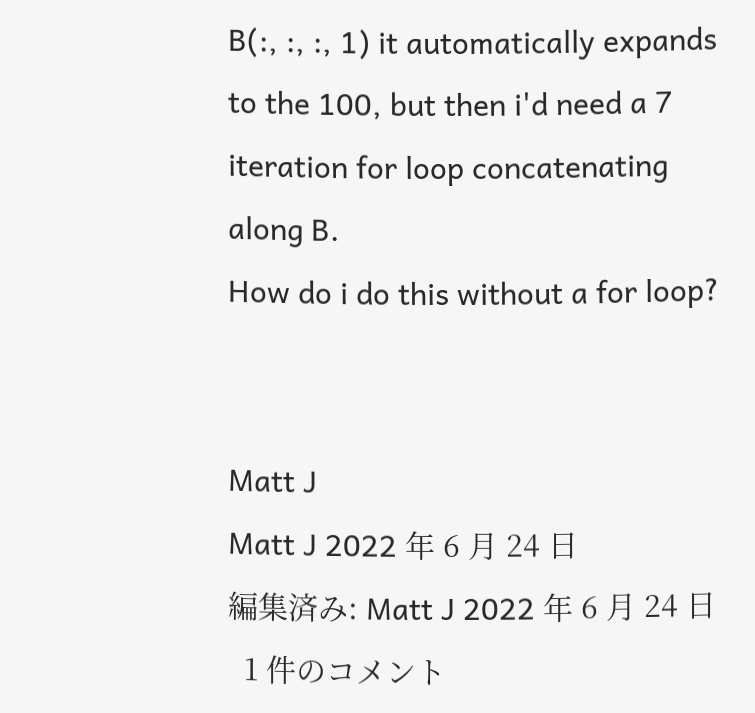B(:, :, :, 1) it automatically expands to the 100, but then i'd need a 7 iteration for loop concatenating along B.
How do i do this without a for loop?


Matt J
Matt J 2022 年 6 月 24 日
編集済み: Matt J 2022 年 6 月 24 日
  1 件のコメント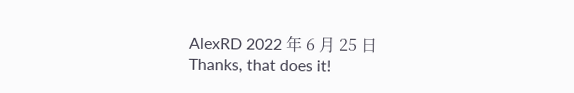AlexRD 2022 年 6 月 25 日
Thanks, that does it!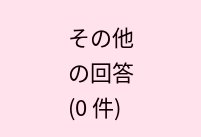その他の回答 (0 件)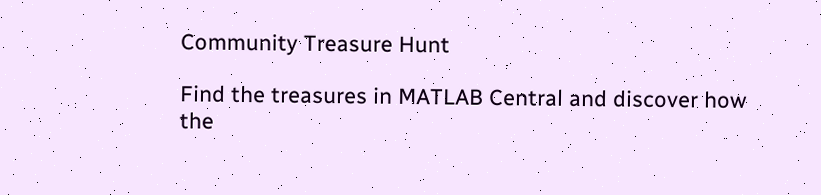Community Treasure Hunt

Find the treasures in MATLAB Central and discover how the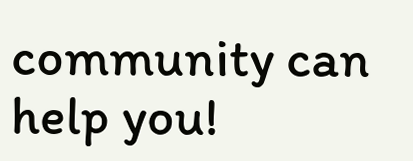community can help you!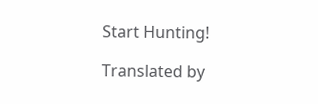Start Hunting!

Translated by